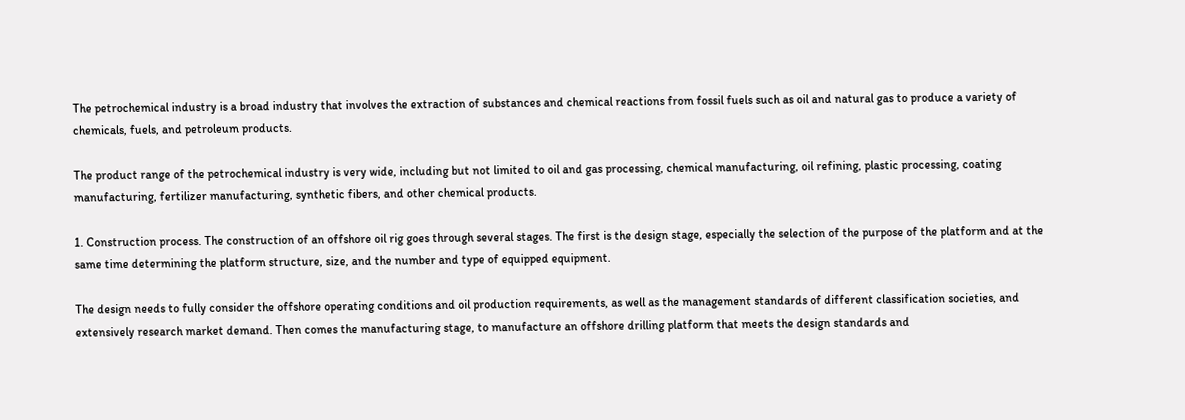The petrochemical industry is a broad industry that involves the extraction of substances and chemical reactions from fossil fuels such as oil and natural gas to produce a variety of chemicals, fuels, and petroleum products.

The product range of the petrochemical industry is very wide, including but not limited to oil and gas processing, chemical manufacturing, oil refining, plastic processing, coating manufacturing, fertilizer manufacturing, synthetic fibers, and other chemical products.

1. Construction process. The construction of an offshore oil rig goes through several stages. The first is the design stage, especially the selection of the purpose of the platform and at the same time determining the platform structure, size, and the number and type of equipped equipment.

The design needs to fully consider the offshore operating conditions and oil production requirements, as well as the management standards of different classification societies, and extensively research market demand. Then comes the manufacturing stage, to manufacture an offshore drilling platform that meets the design standards and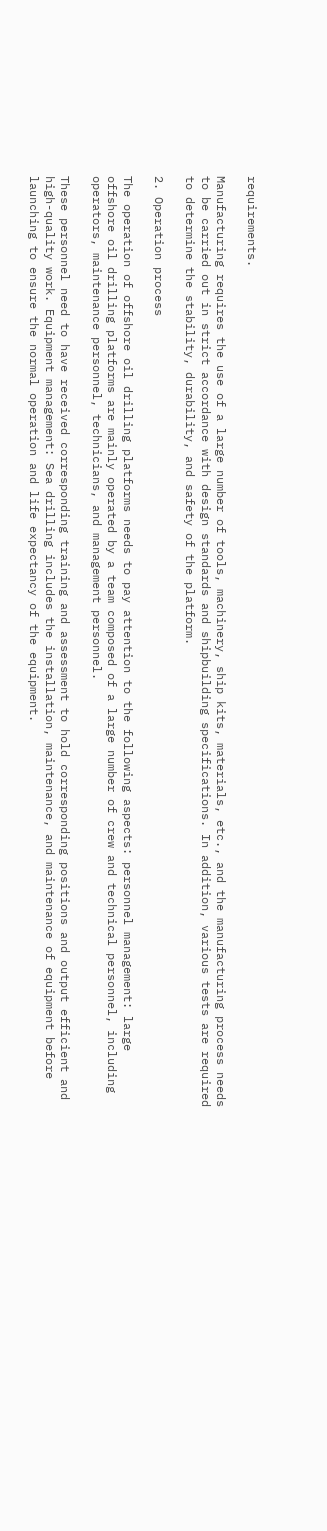requirements.

Manufacturing requires the use of a large number of tools, machinery, ship kits, materials, etc., and the manufacturing process needs to be carried out in strict accordance with design standards and shipbuilding specifications. In addition, various tests are required to determine the stability, durability, and safety of the platform.

2. Operation process

The operation of offshore oil drilling platforms needs to pay attention to the following aspects: personnel management: large offshore oil drilling platforms are mainly operated by a team composed of a large number of crew and technical personnel, including operators, maintenance personnel, technicians, and management personnel.

These personnel need to have received corresponding training and assessment to hold corresponding positions and output efficient and high-quality work. Equipment management: Sea drilling includes the installation, maintenance, and maintenance of equipment before launching to ensure the normal operation and life expectancy of the equipment.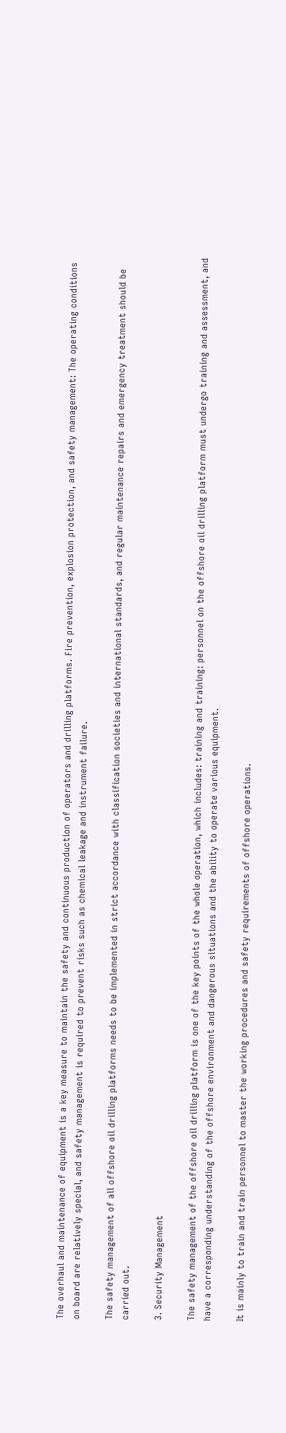The overhaul and maintenance of equipment is a key measure to maintain the safety and continuous production of operators and drilling platforms. Fire prevention, explosion protection, and safety management: The operating conditions on board are relatively special, and safety management is required to prevent risks such as chemical leakage and instrument failure.

The safety management of all offshore oil drilling platforms needs to be implemented in strict accordance with classification societies and international standards, and regular maintenance repairs and emergency treatment should be carried out.

3. Security Management

The safety management of the offshore oil drilling platform is one of the key points of the whole operation, which includes: training and training: personnel on the offshore oil drilling platform must undergo training and assessment, and have a corresponding understanding of the offshore environment and dangerous situations and the ability to operate various equipment.

It is mainly to train and train personnel to master the working procedures and safety requirements of offshore operations.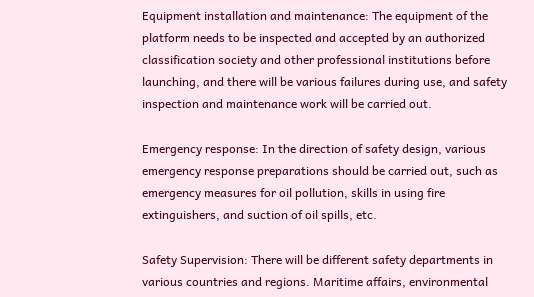Equipment installation and maintenance: The equipment of the platform needs to be inspected and accepted by an authorized classification society and other professional institutions before launching, and there will be various failures during use, and safety inspection and maintenance work will be carried out.

Emergency response: In the direction of safety design, various emergency response preparations should be carried out, such as emergency measures for oil pollution, skills in using fire extinguishers, and suction of oil spills, etc.

Safety Supervision: There will be different safety departments in various countries and regions. Maritime affairs, environmental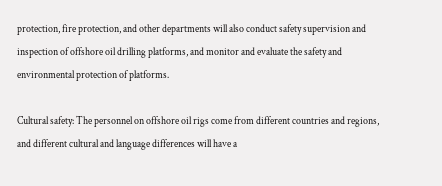protection, fire protection, and other departments will also conduct safety supervision and inspection of offshore oil drilling platforms, and monitor and evaluate the safety and environmental protection of platforms.

Cultural safety: The personnel on offshore oil rigs come from different countries and regions, and different cultural and language differences will have a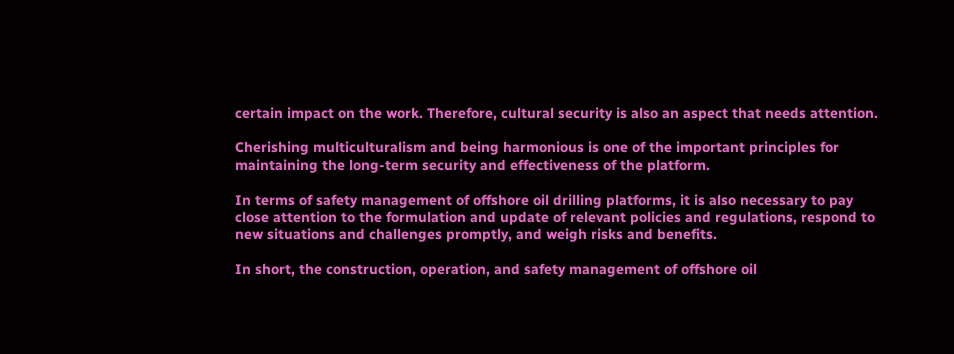certain impact on the work. Therefore, cultural security is also an aspect that needs attention.

Cherishing multiculturalism and being harmonious is one of the important principles for maintaining the long-term security and effectiveness of the platform.

In terms of safety management of offshore oil drilling platforms, it is also necessary to pay close attention to the formulation and update of relevant policies and regulations, respond to new situations and challenges promptly, and weigh risks and benefits.

In short, the construction, operation, and safety management of offshore oil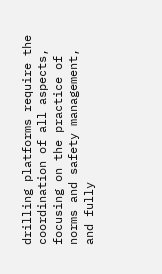drilling platforms require the coordination of all aspects, focusing on the practice of norms and safety management, and fully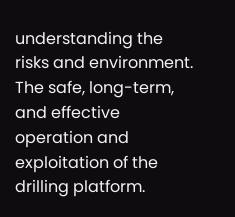understanding the risks and environment. The safe, long-term, and effective operation and exploitation of the drilling platform.